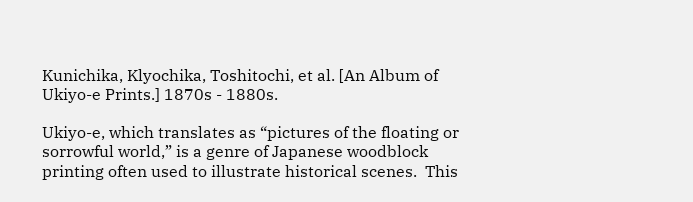Kunichika, Klyochika, Toshitochi, et al. [An Album of Ukiyo-e Prints.] 1870s - 1880s.

Ukiyo-e, which translates as “pictures of the floating or sorrowful world,” is a genre of Japanese woodblock printing often used to illustrate historical scenes.  This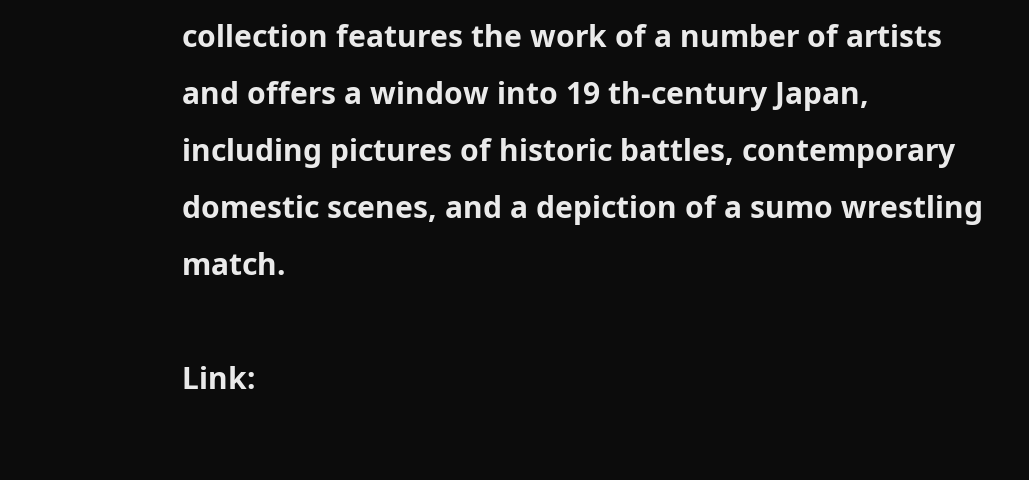collection features the work of a number of artists and offers a window into 19 th-century Japan, including pictures of historic battles, contemporary domestic scenes, and a depiction of a sumo wrestling match.

Link: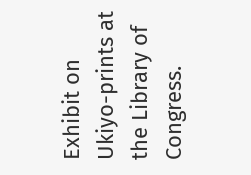Exhibit on Ukiyo-prints at the Library of Congress.